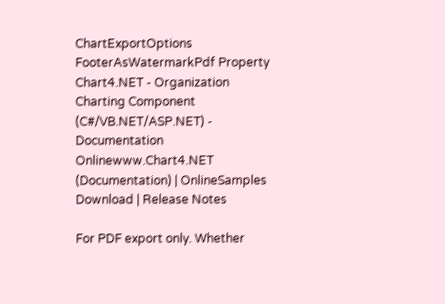ChartExportOptions FooterAsWatermarkPdf Property Chart4.NET - Organization Charting Component (C#/VB.NET/ASP.NET) - Documentation
Onlinewww.Chart4.NET (Documentation) | OnlineSamples Download | Release Notes

For PDF export only. Whether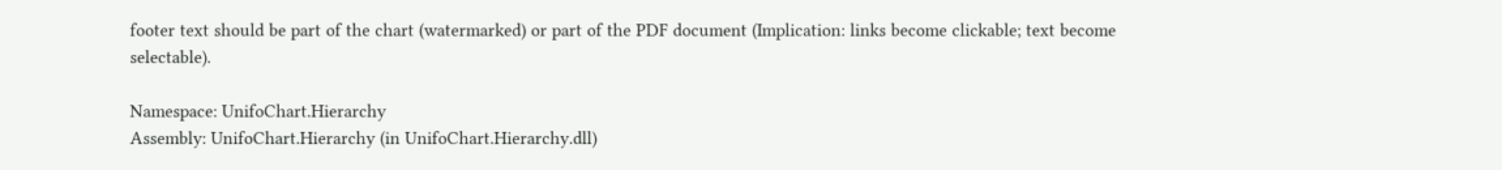footer text should be part of the chart (watermarked) or part of the PDF document (Implication: links become clickable; text become selectable).

Namespace: UnifoChart.Hierarchy
Assembly: UnifoChart.Hierarchy (in UnifoChart.Hierarchy.dll)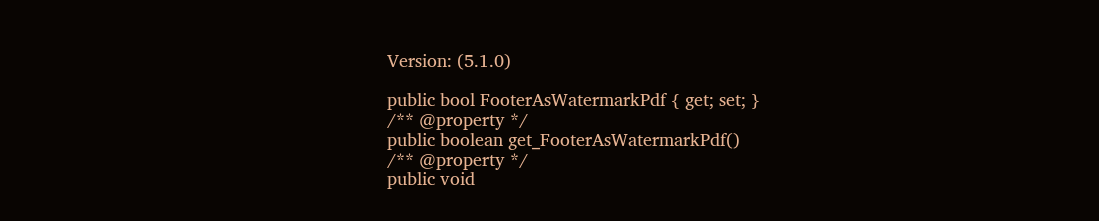Version: (5.1.0)

public bool FooterAsWatermarkPdf { get; set; }
/** @property */
public boolean get_FooterAsWatermarkPdf()
/** @property */
public void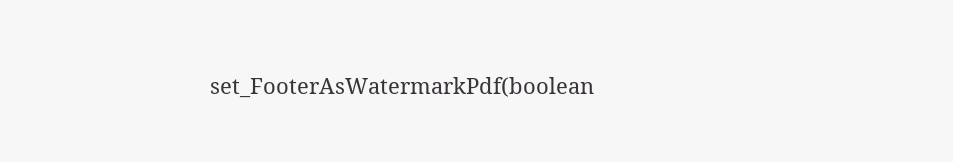set_FooterAsWatermarkPdf(boolean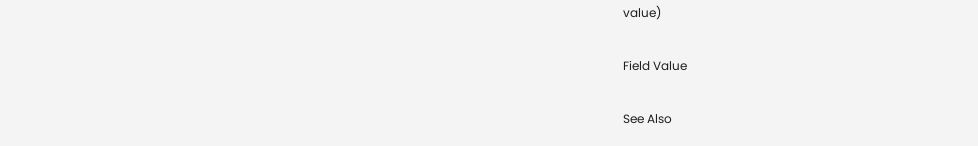value)

Field Value

See Also